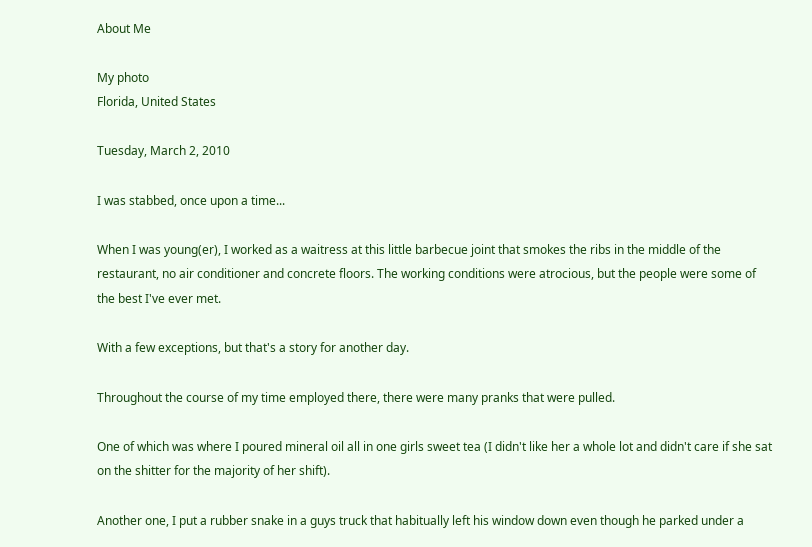About Me

My photo
Florida, United States

Tuesday, March 2, 2010

I was stabbed, once upon a time...

When I was young(er), I worked as a waitress at this little barbecue joint that smokes the ribs in the middle of the restaurant, no air conditioner and concrete floors. The working conditions were atrocious, but the people were some of the best I've ever met.

With a few exceptions, but that's a story for another day.

Throughout the course of my time employed there, there were many pranks that were pulled.

One of which was where I poured mineral oil all in one girls sweet tea (I didn't like her a whole lot and didn't care if she sat on the shitter for the majority of her shift).

Another one, I put a rubber snake in a guys truck that habitually left his window down even though he parked under a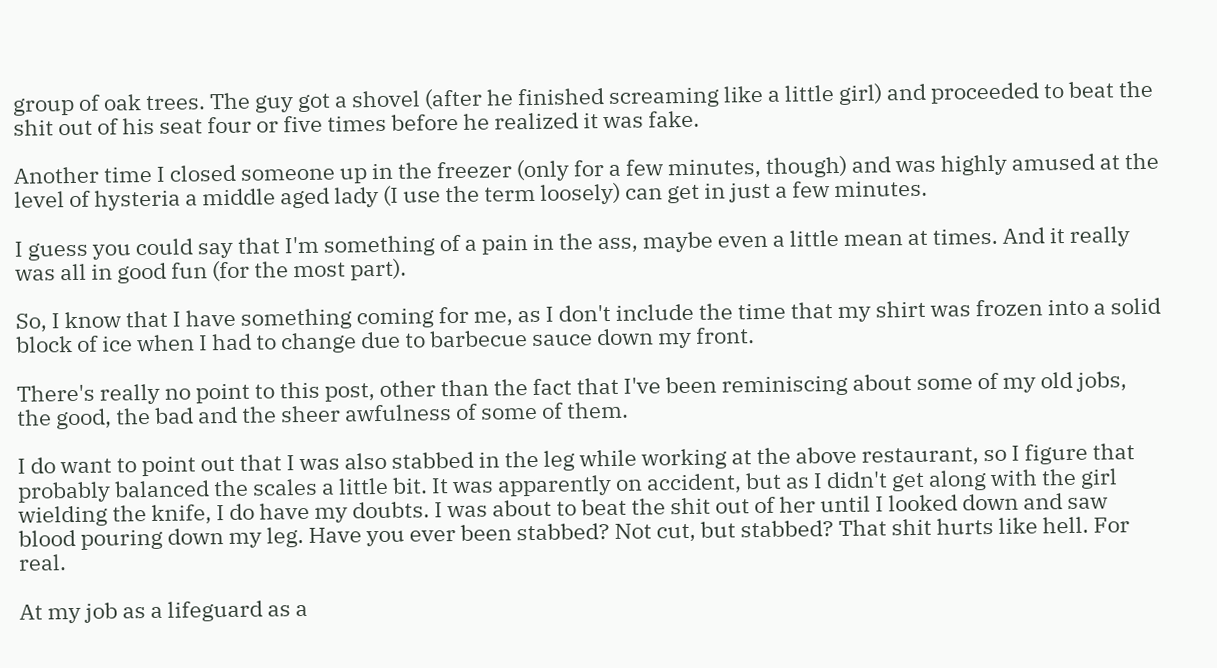group of oak trees. The guy got a shovel (after he finished screaming like a little girl) and proceeded to beat the shit out of his seat four or five times before he realized it was fake.

Another time I closed someone up in the freezer (only for a few minutes, though) and was highly amused at the level of hysteria a middle aged lady (I use the term loosely) can get in just a few minutes.

I guess you could say that I'm something of a pain in the ass, maybe even a little mean at times. And it really was all in good fun (for the most part).

So, I know that I have something coming for me, as I don't include the time that my shirt was frozen into a solid block of ice when I had to change due to barbecue sauce down my front.

There's really no point to this post, other than the fact that I've been reminiscing about some of my old jobs, the good, the bad and the sheer awfulness of some of them.

I do want to point out that I was also stabbed in the leg while working at the above restaurant, so I figure that probably balanced the scales a little bit. It was apparently on accident, but as I didn't get along with the girl wielding the knife, I do have my doubts. I was about to beat the shit out of her until I looked down and saw blood pouring down my leg. Have you ever been stabbed? Not cut, but stabbed? That shit hurts like hell. For real.

At my job as a lifeguard as a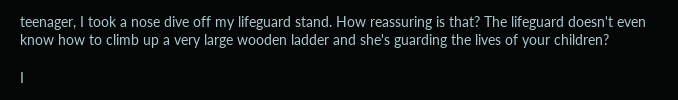teenager, I took a nose dive off my lifeguard stand. How reassuring is that? The lifeguard doesn't even know how to climb up a very large wooden ladder and she's guarding the lives of your children?

I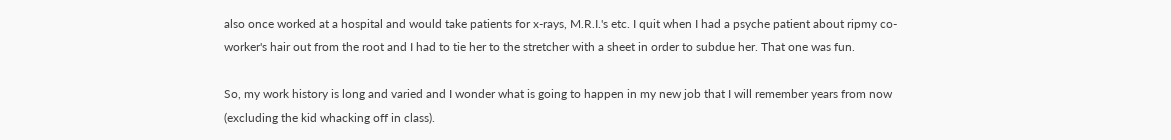also once worked at a hospital and would take patients for x-rays, M.R.I.'s etc. I quit when I had a psyche patient about ripmy co-worker's hair out from the root and I had to tie her to the stretcher with a sheet in order to subdue her. That one was fun.

So, my work history is long and varied and I wonder what is going to happen in my new job that I will remember years from now (excluding the kid whacking off in class).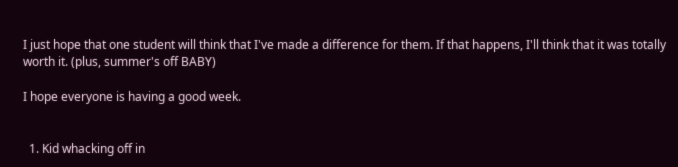I just hope that one student will think that I've made a difference for them. If that happens, I'll think that it was totally worth it. (plus, summer's off BABY)

I hope everyone is having a good week.


  1. Kid whacking off in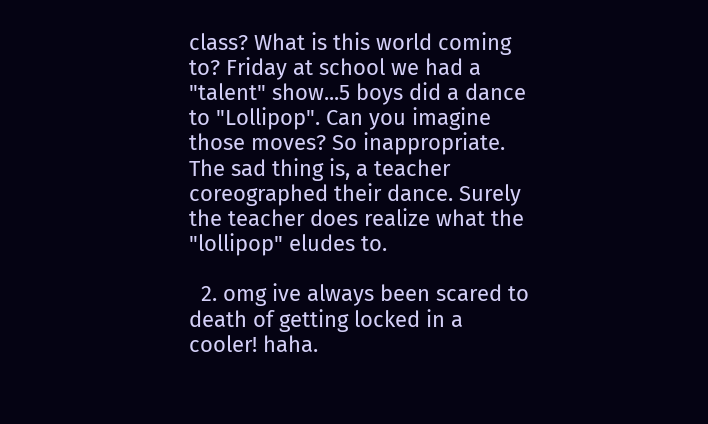class? What is this world coming to? Friday at school we had a "talent" show...5 boys did a dance to "Lollipop". Can you imagine those moves? So inappropriate. The sad thing is, a teacher coreographed their dance. Surely the teacher does realize what the "lollipop" eludes to.

  2. omg ive always been scared to death of getting locked in a cooler! haha.